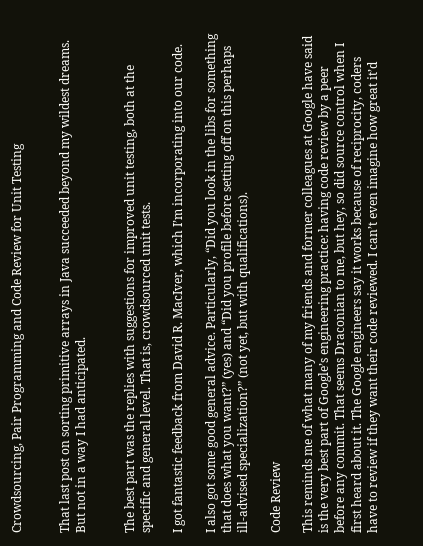Crowdsourcing, Pair Programming and Code Review for Unit Testing


That last post on sorting primitive arrays in Java succeeded beyond my wildest dreams. But not in a way I had anticipated.


The best part was the replies with suggestions for improved unit testing, both at the specific and general level. That is, crowdsourced unit tests.

I got fantastic feedback from David R. MacIver, which I’m incorporating into our code.

I also got some good general advice. Particularly, “Did you look in the libs for something that does what you want?” (yes) and “Did you profile before setting off on this perhaps ill-advised specialization?” (not yet, but with qualifications).

Code Review

This reminds me of what many of my friends and former colleagues at Google have said is the very best part of Google’s engineering practice: having code review by a peer before any commit. That seems Draconian to me, but hey, so did source control when I first heard about it. The Google engineers say it works because of reciprocity, coders have to review if they want their code reviewed. I can’t even imagine how great it’d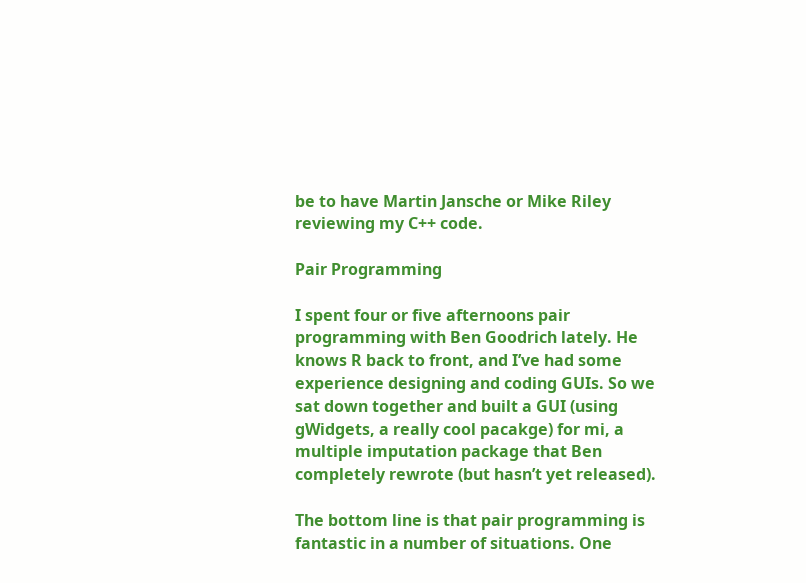be to have Martin Jansche or Mike Riley reviewing my C++ code.

Pair Programming

I spent four or five afternoons pair programming with Ben Goodrich lately. He knows R back to front, and I’ve had some experience designing and coding GUIs. So we sat down together and built a GUI (using gWidgets, a really cool pacakge) for mi, a multiple imputation package that Ben completely rewrote (but hasn’t yet released).

The bottom line is that pair programming is fantastic in a number of situations. One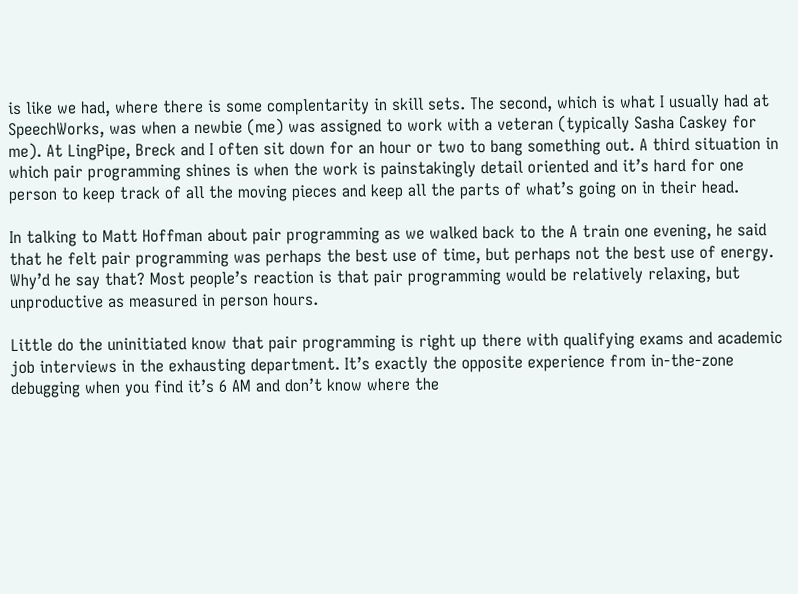is like we had, where there is some complentarity in skill sets. The second, which is what I usually had at SpeechWorks, was when a newbie (me) was assigned to work with a veteran (typically Sasha Caskey for me). At LingPipe, Breck and I often sit down for an hour or two to bang something out. A third situation in which pair programming shines is when the work is painstakingly detail oriented and it’s hard for one person to keep track of all the moving pieces and keep all the parts of what’s going on in their head.

In talking to Matt Hoffman about pair programming as we walked back to the A train one evening, he said that he felt pair programming was perhaps the best use of time, but perhaps not the best use of energy. Why’d he say that? Most people’s reaction is that pair programming would be relatively relaxing, but unproductive as measured in person hours.

Little do the uninitiated know that pair programming is right up there with qualifying exams and academic job interviews in the exhausting department. It’s exactly the opposite experience from in-the-zone debugging when you find it’s 6 AM and don’t know where the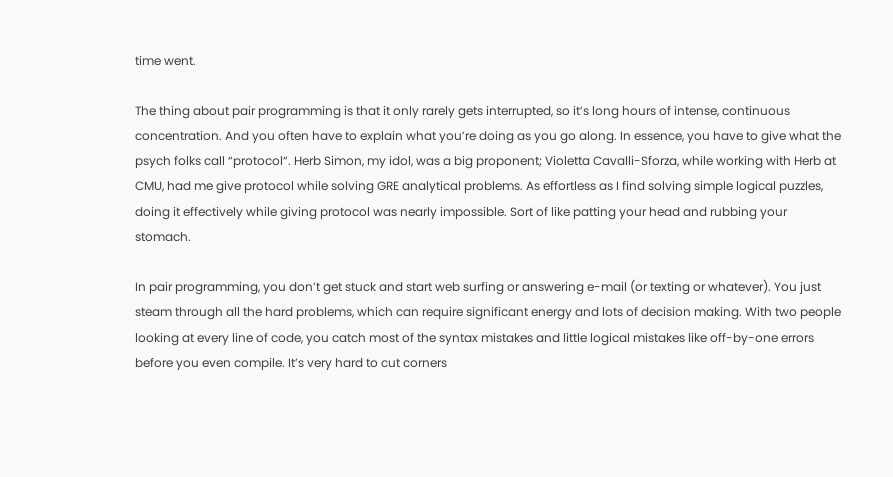time went.

The thing about pair programming is that it only rarely gets interrupted, so it’s long hours of intense, continuous concentration. And you often have to explain what you’re doing as you go along. In essence, you have to give what the psych folks call “protocol“. Herb Simon, my idol, was a big proponent; Violetta Cavalli-Sforza, while working with Herb at CMU, had me give protocol while solving GRE analytical problems. As effortless as I find solving simple logical puzzles, doing it effectively while giving protocol was nearly impossible. Sort of like patting your head and rubbing your stomach.

In pair programming, you don’t get stuck and start web surfing or answering e-mail (or texting or whatever). You just steam through all the hard problems, which can require significant energy and lots of decision making. With two people looking at every line of code, you catch most of the syntax mistakes and little logical mistakes like off-by-one errors before you even compile. It’s very hard to cut corners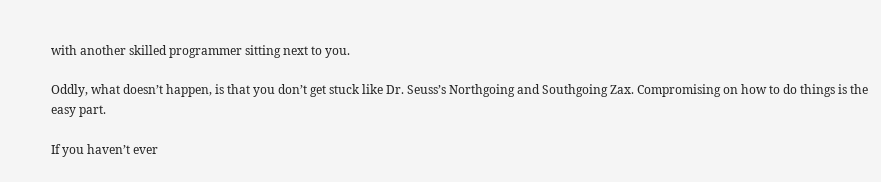with another skilled programmer sitting next to you.

Oddly, what doesn’t happen, is that you don’t get stuck like Dr. Seuss’s Northgoing and Southgoing Zax. Compromising on how to do things is the easy part.

If you haven’t ever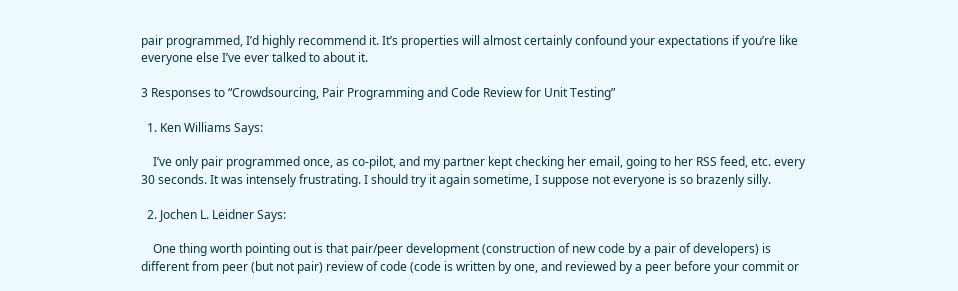pair programmed, I’d highly recommend it. It’s properties will almost certainly confound your expectations if you’re like everyone else I’ve ever talked to about it.

3 Responses to “Crowdsourcing, Pair Programming and Code Review for Unit Testing”

  1. Ken Williams Says:

    I’ve only pair programmed once, as co-pilot, and my partner kept checking her email, going to her RSS feed, etc. every 30 seconds. It was intensely frustrating. I should try it again sometime, I suppose not everyone is so brazenly silly.

  2. Jochen L. Leidner Says:

    One thing worth pointing out is that pair/peer development (construction of new code by a pair of developers) is different from peer (but not pair) review of code (code is written by one, and reviewed by a peer before your commit or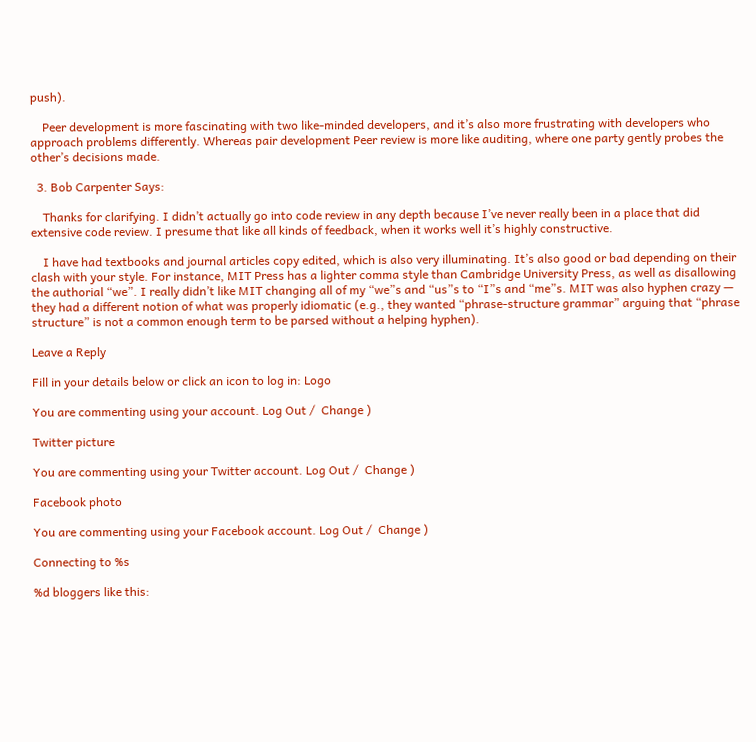push).

    Peer development is more fascinating with two like-minded developers, and it’s also more frustrating with developers who approach problems differently. Whereas pair development Peer review is more like auditing, where one party gently probes the other’s decisions made.

  3. Bob Carpenter Says:

    Thanks for clarifying. I didn’t actually go into code review in any depth because I’ve never really been in a place that did extensive code review. I presume that like all kinds of feedback, when it works well it’s highly constructive.

    I have had textbooks and journal articles copy edited, which is also very illuminating. It’s also good or bad depending on their clash with your style. For instance, MIT Press has a lighter comma style than Cambridge University Press, as well as disallowing the authorial “we”. I really didn’t like MIT changing all of my “we”s and “us”s to “I”s and “me”s. MIT was also hyphen crazy — they had a different notion of what was properly idiomatic (e.g., they wanted “phrase-structure grammar” arguing that “phrase structure” is not a common enough term to be parsed without a helping hyphen).

Leave a Reply

Fill in your details below or click an icon to log in: Logo

You are commenting using your account. Log Out /  Change )

Twitter picture

You are commenting using your Twitter account. Log Out /  Change )

Facebook photo

You are commenting using your Facebook account. Log Out /  Change )

Connecting to %s

%d bloggers like this: